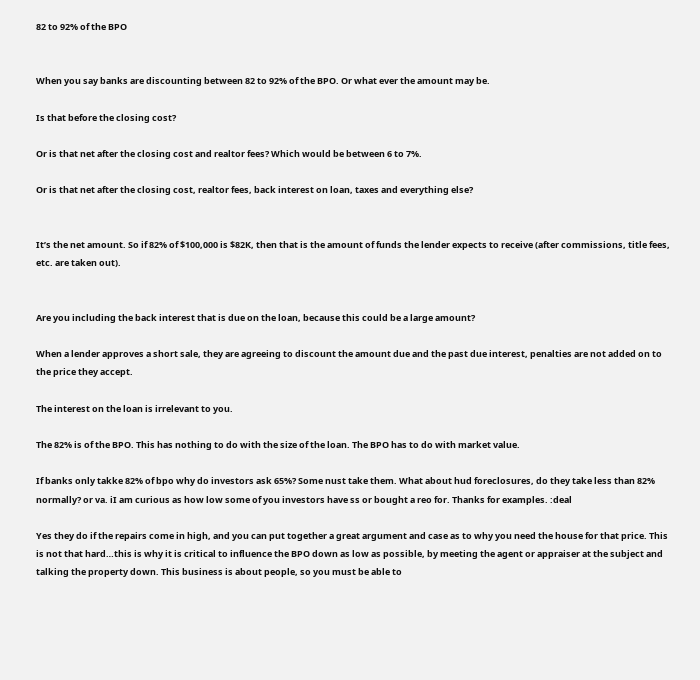82 to 92% of the BPO


When you say banks are discounting between 82 to 92% of the BPO. Or what ever the amount may be.

Is that before the closing cost?

Or is that net after the closing cost and realtor fees? Which would be between 6 to 7%.

Or is that net after the closing cost, realtor fees, back interest on loan, taxes and everything else?


It’s the net amount. So if 82% of $100,000 is $82K, then that is the amount of funds the lender expects to receive (after commissions, title fees, etc. are taken out).


Are you including the back interest that is due on the loan, because this could be a large amount?

When a lender approves a short sale, they are agreeing to discount the amount due and the past due interest, penalties are not added on to the price they accept.

The interest on the loan is irrelevant to you.

The 82% is of the BPO. This has nothing to do with the size of the loan. The BPO has to do with market value.

If banks only takke 82% of bpo why do investors ask 65%? Some nust take them. What about hud foreclosures, do they take less than 82% normally? or va. iI am curious as how low some of you investors have ss or bought a reo for. Thanks for examples. :deal

Yes they do if the repairs come in high, and you can put together a great argument and case as to why you need the house for that price. This is not that hard…this is why it is critical to influence the BPO down as low as possible, by meeting the agent or appraiser at the subject and talking the property down. This business is about people, so you must be able to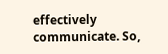effectively communicate. So,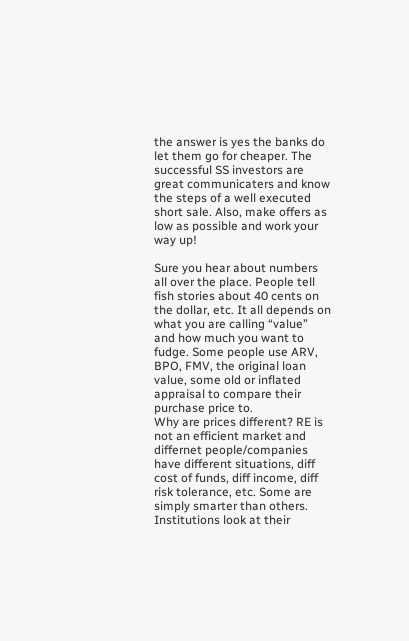the answer is yes the banks do let them go for cheaper. The successful SS investors are great communicaters and know the steps of a well executed short sale. Also, make offers as low as possible and work your way up!

Sure you hear about numbers all over the place. People tell fish stories about 40 cents on the dollar, etc. It all depends on what you are calling “value” and how much you want to fudge. Some people use ARV, BPO, FMV, the original loan value, some old or inflated appraisal to compare their purchase price to.
Why are prices different? RE is not an efficient market and differnet people/companies have different situations, diff cost of funds, diff income, diff risk tolerance, etc. Some are simply smarter than others. Institutions look at their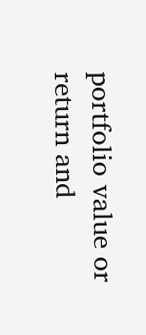portfolio value or return and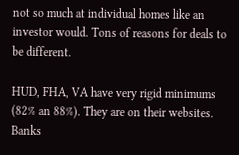not so much at individual homes like an investor would. Tons of reasons for deals to be different.

HUD, FHA, VA have very rigid minimums (82% an 88%). They are on their websites. Banks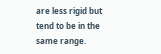are less rigid but tend to be in the same range.